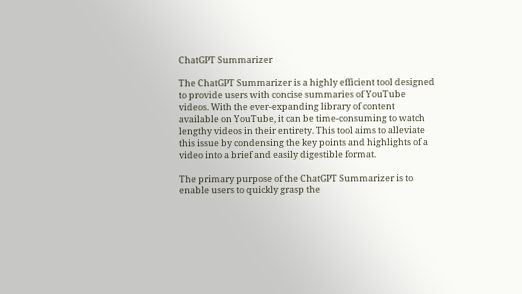ChatGPT Summarizer

The ChatGPT Summarizer is a highly efficient tool designed to provide users with concise summaries of YouTube videos. With the ever-expanding library of content available on YouTube, it can be time-consuming to watch lengthy videos in their entirety. This tool aims to alleviate this issue by condensing the key points and highlights of a video into a brief and easily digestible format.

The primary purpose of the ChatGPT Summarizer is to enable users to quickly grasp the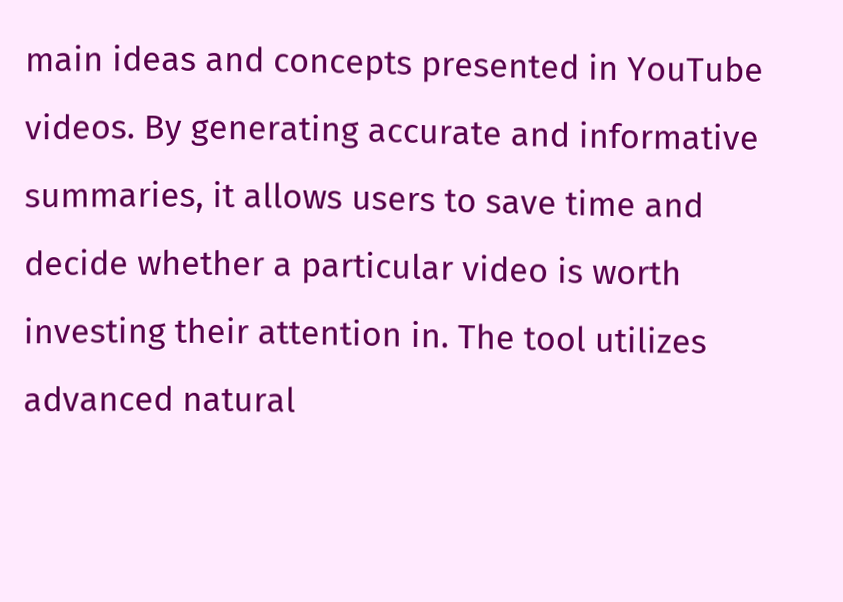main ideas and concepts presented in YouTube videos. By generating accurate and informative summaries, it allows users to save time and decide whether a particular video is worth investing their attention in. The tool utilizes advanced natural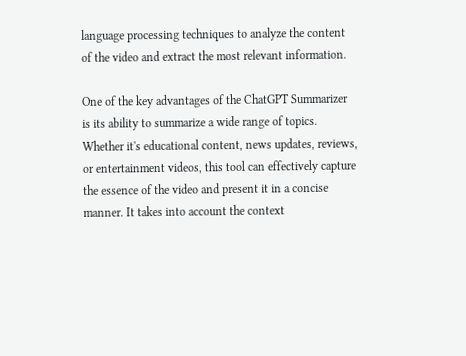language processing techniques to analyze the content of the video and extract the most relevant information.

One of the key advantages of the ChatGPT Summarizer is its ability to summarize a wide range of topics. Whether it's educational content, news updates, reviews, or entertainment videos, this tool can effectively capture the essence of the video and present it in a concise manner. It takes into account the context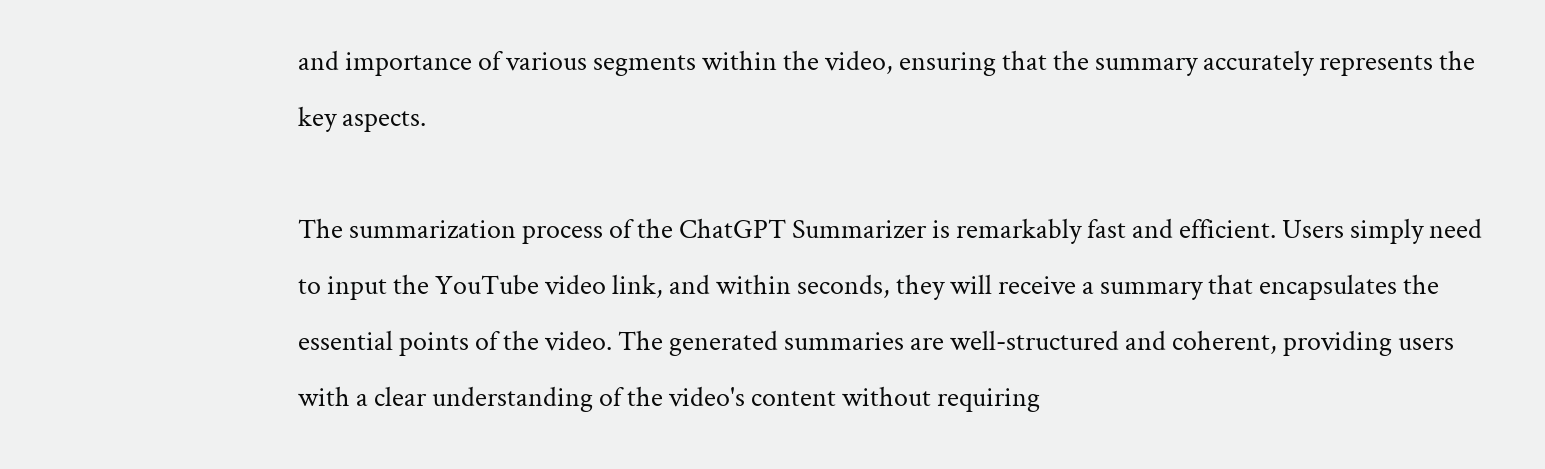and importance of various segments within the video, ensuring that the summary accurately represents the key aspects.

The summarization process of the ChatGPT Summarizer is remarkably fast and efficient. Users simply need to input the YouTube video link, and within seconds, they will receive a summary that encapsulates the essential points of the video. The generated summaries are well-structured and coherent, providing users with a clear understanding of the video's content without requiring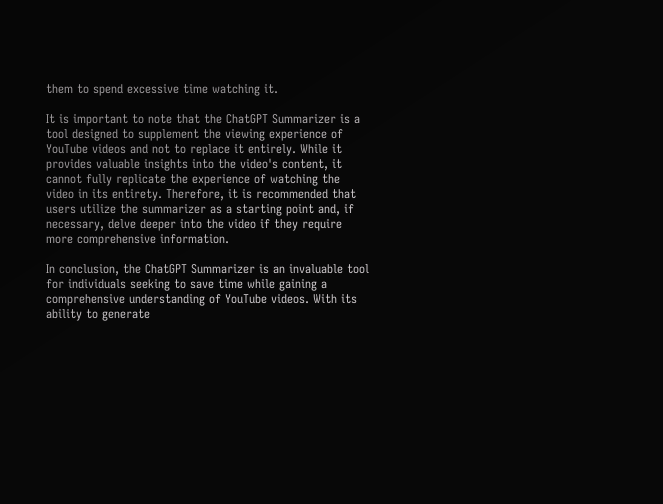them to spend excessive time watching it.

It is important to note that the ChatGPT Summarizer is a tool designed to supplement the viewing experience of YouTube videos and not to replace it entirely. While it provides valuable insights into the video's content, it cannot fully replicate the experience of watching the video in its entirety. Therefore, it is recommended that users utilize the summarizer as a starting point and, if necessary, delve deeper into the video if they require more comprehensive information.

In conclusion, the ChatGPT Summarizer is an invaluable tool for individuals seeking to save time while gaining a comprehensive understanding of YouTube videos. With its ability to generate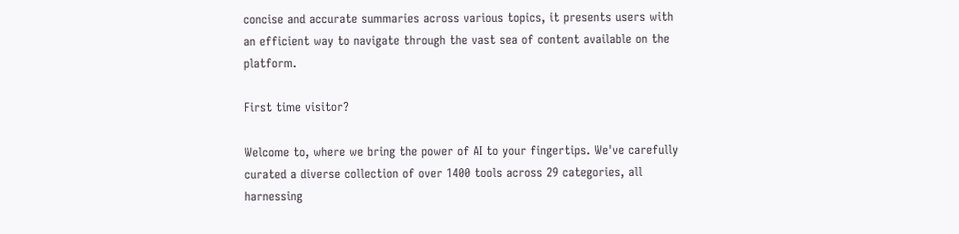concise and accurate summaries across various topics, it presents users with an efficient way to navigate through the vast sea of content available on the platform.

First time visitor?

Welcome to, where we bring the power of AI to your fingertips. We've carefully curated a diverse collection of over 1400 tools across 29 categories, all harnessing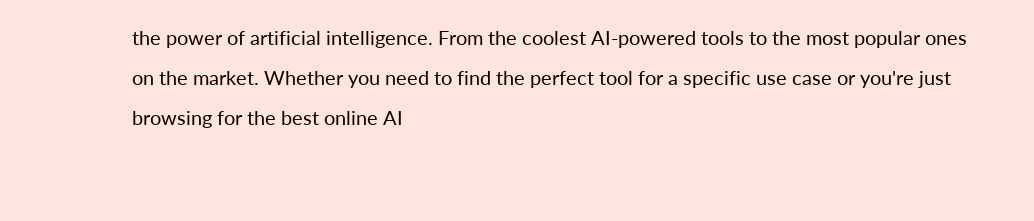the power of artificial intelligence. From the coolest AI-powered tools to the most popular ones on the market. Whether you need to find the perfect tool for a specific use case or you're just browsing for the best online AI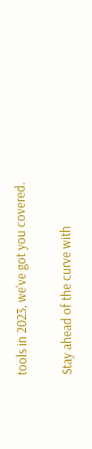tools in 2023, we've got you covered.

Stay ahead of the curve with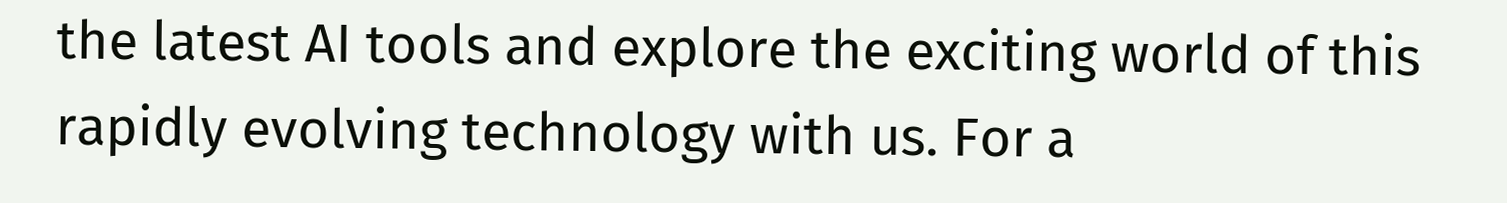the latest AI tools and explore the exciting world of this rapidly evolving technology with us. For a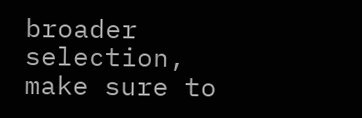broader selection, make sure to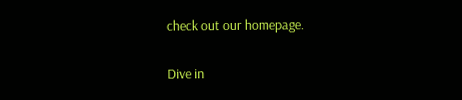check out our homepage.

Dive in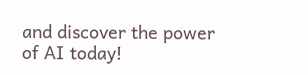and discover the power of AI today!